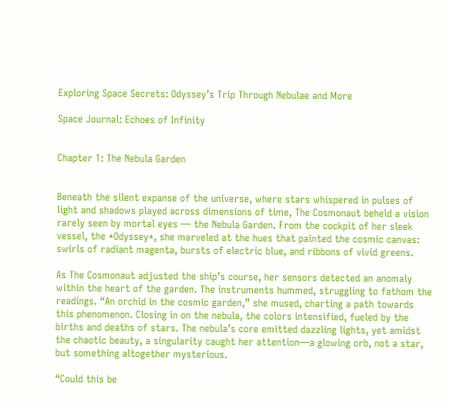Exploring Space Secrets: Odyssey’s Trip Through Nebulae and More

Space Journal: Echoes of Infinity


Chapter 1: The Nebula Garden


Beneath the silent expanse of the universe, where stars whispered in pulses of light and shadows played across dimensions of time, The Cosmonaut beheld a vision rarely seen by mortal eyes — the Nebula Garden. From the cockpit of her sleek vessel, the *Odyssey*, she marveled at the hues that painted the cosmic canvas: swirls of radiant magenta, bursts of electric blue, and ribbons of vivid greens.

As The Cosmonaut adjusted the ship’s course, her sensors detected an anomaly within the heart of the garden. The instruments hummed, struggling to fathom the readings. “An orchid in the cosmic garden,” she mused, charting a path towards this phenomenon. Closing in on the nebula, the colors intensified, fueled by the births and deaths of stars. The nebula’s core emitted dazzling lights, yet amidst the chaotic beauty, a singularity caught her attention—a glowing orb, not a star, but something altogether mysterious.

“Could this be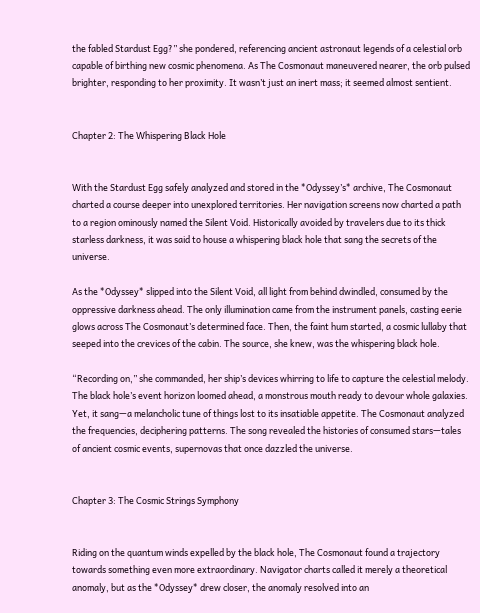the fabled Stardust Egg?” she pondered, referencing ancient astronaut legends of a celestial orb capable of birthing new cosmic phenomena. As The Cosmonaut maneuvered nearer, the orb pulsed brighter, responding to her proximity. It wasn’t just an inert mass; it seemed almost sentient.


Chapter 2: The Whispering Black Hole


With the Stardust Egg safely analyzed and stored in the *Odyssey’s* archive, The Cosmonaut charted a course deeper into unexplored territories. Her navigation screens now charted a path to a region ominously named the Silent Void. Historically avoided by travelers due to its thick starless darkness, it was said to house a whispering black hole that sang the secrets of the universe.

As the *Odyssey* slipped into the Silent Void, all light from behind dwindled, consumed by the oppressive darkness ahead. The only illumination came from the instrument panels, casting eerie glows across The Cosmonaut’s determined face. Then, the faint hum started, a cosmic lullaby that seeped into the crevices of the cabin. The source, she knew, was the whispering black hole.

“Recording on,” she commanded, her ship’s devices whirring to life to capture the celestial melody. The black hole’s event horizon loomed ahead, a monstrous mouth ready to devour whole galaxies. Yet, it sang—a melancholic tune of things lost to its insatiable appetite. The Cosmonaut analyzed the frequencies, deciphering patterns. The song revealed the histories of consumed stars—tales of ancient cosmic events, supernovas that once dazzled the universe.


Chapter 3: The Cosmic Strings Symphony


Riding on the quantum winds expelled by the black hole, The Cosmonaut found a trajectory towards something even more extraordinary. Navigator charts called it merely a theoretical anomaly, but as the *Odyssey* drew closer, the anomaly resolved into an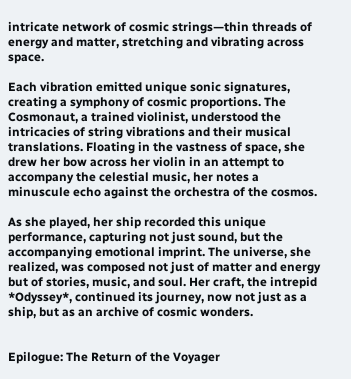intricate network of cosmic strings—thin threads of energy and matter, stretching and vibrating across space.

Each vibration emitted unique sonic signatures, creating a symphony of cosmic proportions. The Cosmonaut, a trained violinist, understood the intricacies of string vibrations and their musical translations. Floating in the vastness of space, she drew her bow across her violin in an attempt to accompany the celestial music, her notes a minuscule echo against the orchestra of the cosmos.

As she played, her ship recorded this unique performance, capturing not just sound, but the accompanying emotional imprint. The universe, she realized, was composed not just of matter and energy but of stories, music, and soul. Her craft, the intrepid *Odyssey*, continued its journey, now not just as a ship, but as an archive of cosmic wonders.


Epilogue: The Return of the Voyager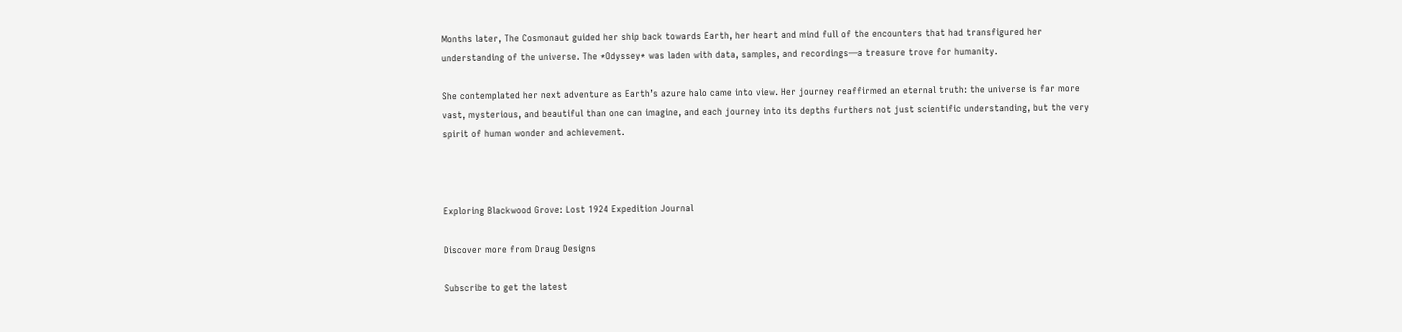Months later, The Cosmonaut guided her ship back towards Earth, her heart and mind full of the encounters that had transfigured her understanding of the universe. The *Odyssey* was laden with data, samples, and recordings—a treasure trove for humanity.

She contemplated her next adventure as Earth’s azure halo came into view. Her journey reaffirmed an eternal truth: the universe is far more vast, mysterious, and beautiful than one can imagine, and each journey into its depths furthers not just scientific understanding, but the very spirit of human wonder and achievement.



Exploring Blackwood Grove: Lost 1924 Expedition Journal

Discover more from Draug Designs

Subscribe to get the latest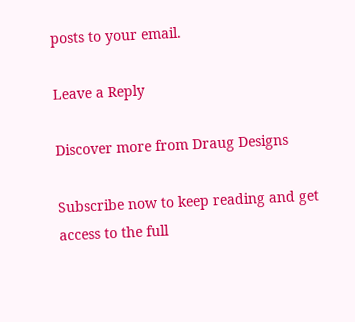posts to your email.

Leave a Reply

Discover more from Draug Designs

Subscribe now to keep reading and get access to the full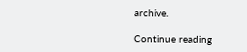archive.

Continue reading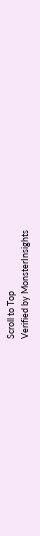Scroll to Top
Verified by MonsterInsights